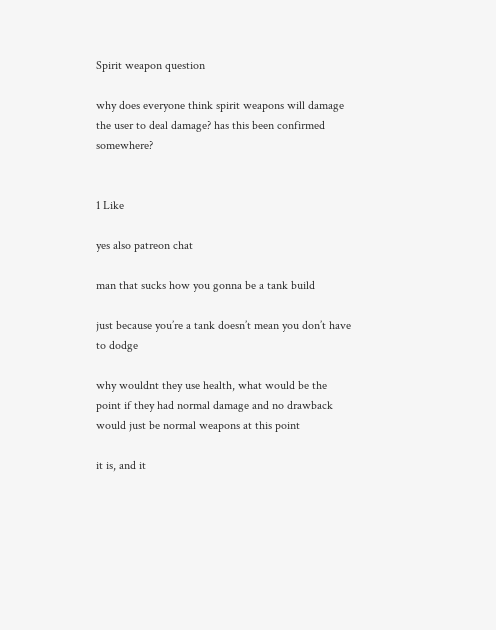Spirit weapon question

why does everyone think spirit weapons will damage the user to deal damage? has this been confirmed somewhere?


1 Like

yes also patreon chat

man that sucks how you gonna be a tank build

just because you’re a tank doesn’t mean you don’t have to dodge

why wouldnt they use health, what would be the point if they had normal damage and no drawback
would just be normal weapons at this point

it is, and it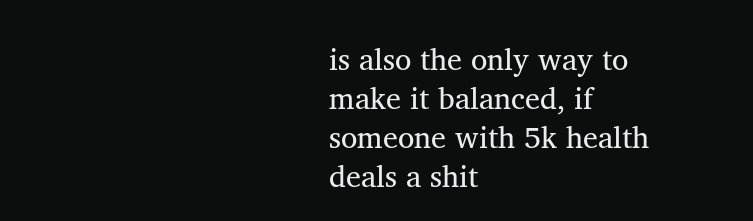is also the only way to make it balanced, if someone with 5k health deals a shit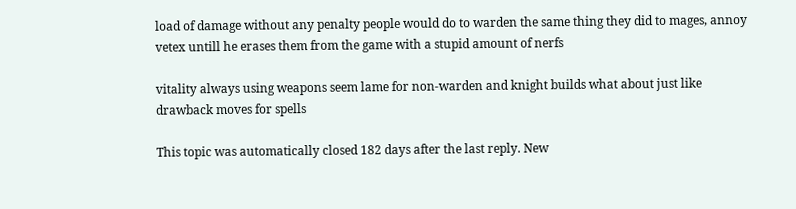load of damage without any penalty people would do to warden the same thing they did to mages, annoy vetex untill he erases them from the game with a stupid amount of nerfs

vitality always using weapons seem lame for non-warden and knight builds what about just like drawback moves for spells

This topic was automatically closed 182 days after the last reply. New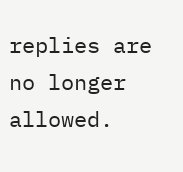replies are no longer allowed.